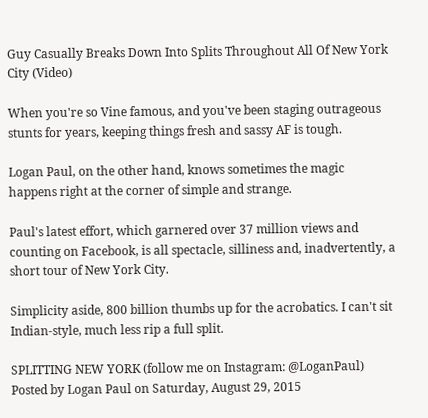Guy Casually Breaks Down Into Splits Throughout All Of New York City (Video)

When you're so Vine famous, and you've been staging outrageous stunts for years, keeping things fresh and sassy AF is tough.

Logan Paul, on the other hand, knows sometimes the magic happens right at the corner of simple and strange.

Paul's latest effort, which garnered over 37 million views and counting on Facebook, is all spectacle, silliness and, inadvertently, a short tour of New York City.

Simplicity aside, 800 billion thumbs up for the acrobatics. I can't sit Indian-style, much less rip a full split.

SPLITTING NEW YORK (follow me on Instagram: @LoganPaul) Posted by Logan Paul on Saturday, August 29, 2015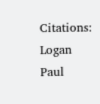Citations: Logan Paul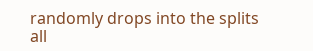randomly drops into the splits all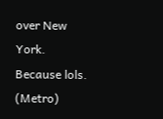over New York. Because lols. (Metro)